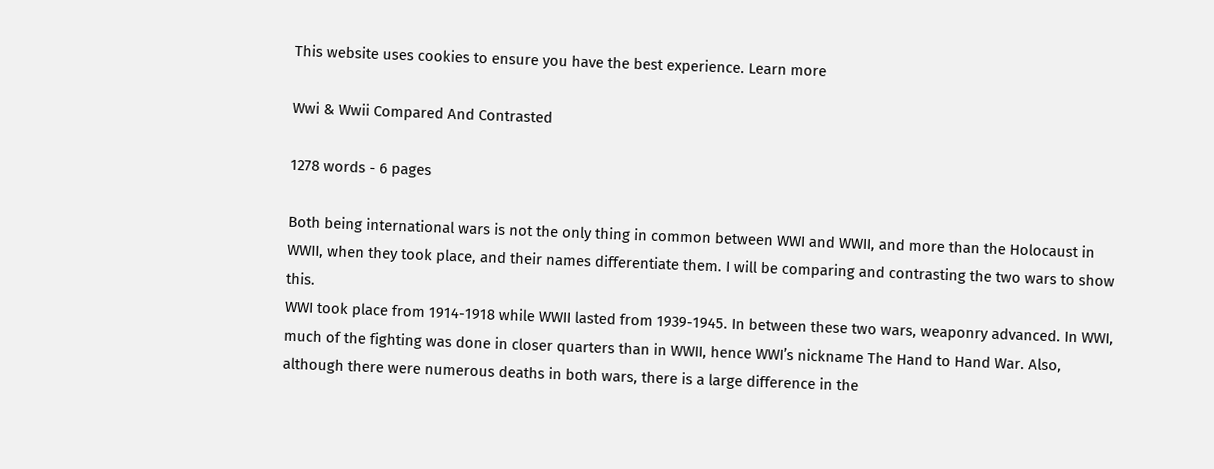This website uses cookies to ensure you have the best experience. Learn more

Wwi & Wwii Compared And Contrasted

1278 words - 6 pages

Both being international wars is not the only thing in common between WWI and WWII, and more than the Holocaust in WWII, when they took place, and their names differentiate them. I will be comparing and contrasting the two wars to show this.
WWI took place from 1914-1918 while WWII lasted from 1939-1945. In between these two wars, weaponry advanced. In WWI, much of the fighting was done in closer quarters than in WWII, hence WWI’s nickname The Hand to Hand War. Also, although there were numerous deaths in both wars, there is a large difference in the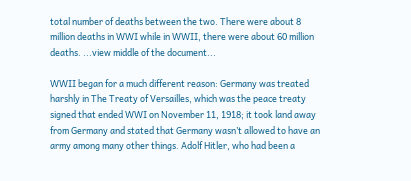total number of deaths between the two. There were about 8 million deaths in WWI while in WWII, there were about 60 million deaths. ...view middle of the document...

WWII began for a much different reason: Germany was treated harshly in The Treaty of Versailles, which was the peace treaty signed that ended WWI on November 11, 1918; it took land away from Germany and stated that Germany wasn’t allowed to have an army among many other things. Adolf Hitler, who had been a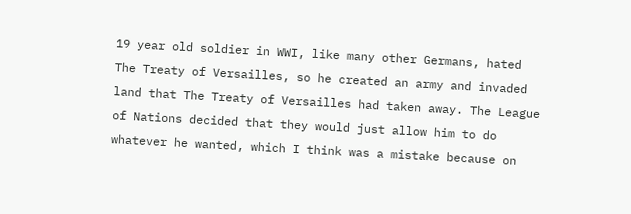19 year old soldier in WWI, like many other Germans, hated The Treaty of Versailles, so he created an army and invaded land that The Treaty of Versailles had taken away. The League of Nations decided that they would just allow him to do whatever he wanted, which I think was a mistake because on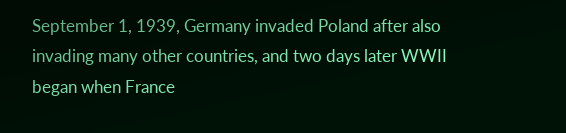September 1, 1939, Germany invaded Poland after also invading many other countries, and two days later WWII began when France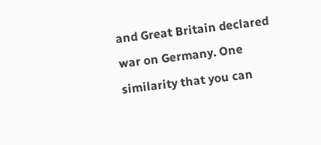and Great Britain declared war on Germany. One similarity that you can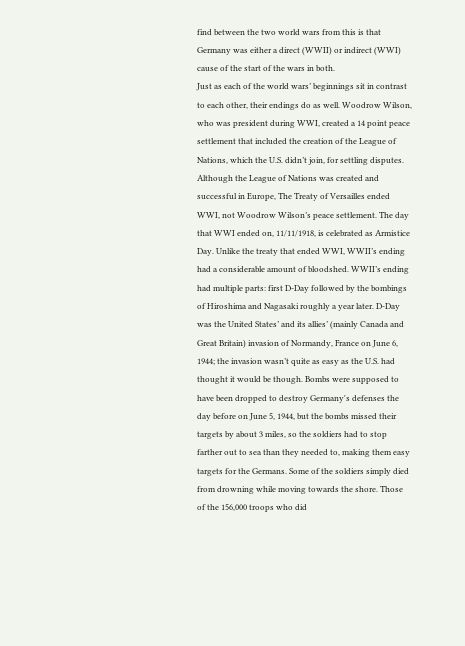find between the two world wars from this is that Germany was either a direct (WWII) or indirect (WWI) cause of the start of the wars in both.
Just as each of the world wars’ beginnings sit in contrast to each other, their endings do as well. Woodrow Wilson, who was president during WWI, created a 14 point peace settlement that included the creation of the League of Nations, which the U.S. didn’t join, for settling disputes. Although the League of Nations was created and successful in Europe, The Treaty of Versailles ended WWI, not Woodrow Wilson’s peace settlement. The day that WWI ended on, 11/11/1918, is celebrated as Armistice Day. Unlike the treaty that ended WWI, WWII’s ending had a considerable amount of bloodshed. WWII’s ending had multiple parts: first D-Day followed by the bombings of Hiroshima and Nagasaki roughly a year later. D-Day was the United States’ and its allies’ (mainly Canada and Great Britain) invasion of Normandy, France on June 6, 1944; the invasion wasn’t quite as easy as the U.S. had thought it would be though. Bombs were supposed to have been dropped to destroy Germany's defenses the day before on June 5, 1944, but the bombs missed their targets by about 3 miles, so the soldiers had to stop farther out to sea than they needed to, making them easy targets for the Germans. Some of the soldiers simply died from drowning while moving towards the shore. Those of the 156,000 troops who did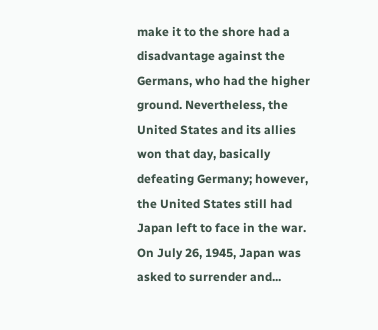make it to the shore had a disadvantage against the Germans, who had the higher ground. Nevertheless, the United States and its allies won that day, basically defeating Germany; however, the United States still had Japan left to face in the war. On July 26, 1945, Japan was asked to surrender and...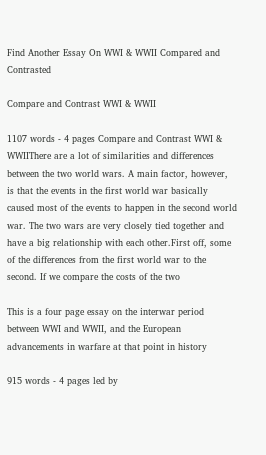Find Another Essay On WWI & WWII Compared and Contrasted

Compare and Contrast WWI & WWII

1107 words - 4 pages Compare and Contrast WWI & WWIIThere are a lot of similarities and differences between the two world wars. A main factor, however, is that the events in the first world war basically caused most of the events to happen in the second world war. The two wars are very closely tied together and have a big relationship with each other.First off, some of the differences from the first world war to the second. If we compare the costs of the two

This is a four page essay on the interwar period between WWI and WWII, and the European advancements in warfare at that point in history

915 words - 4 pages led by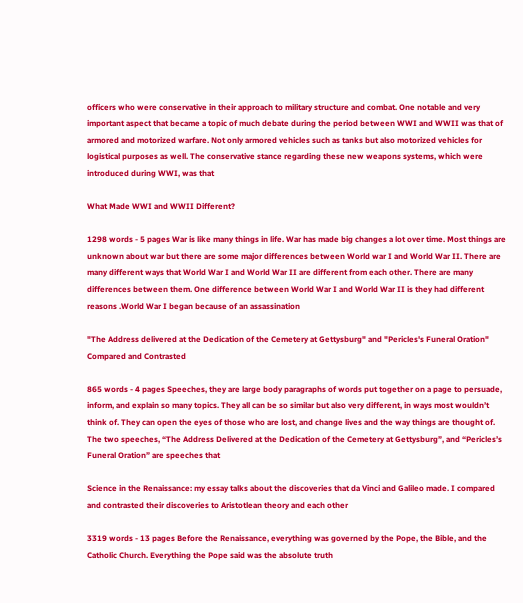officers who were conservative in their approach to military structure and combat. One notable and very important aspect that became a topic of much debate during the period between WWI and WWII was that of armored and motorized warfare. Not only armored vehicles such as tanks but also motorized vehicles for logistical purposes as well. The conservative stance regarding these new weapons systems, which were introduced during WWI, was that

What Made WWI and WWII Different?

1298 words - 5 pages War is like many things in life. War has made big changes a lot over time. Most things are unknown about war but there are some major differences between World war I and World War II. There are many different ways that World War I and World War II are different from each other. There are many differences between them. One difference between World War I and World War II is they had different reasons .World War I began because of an assassination

"The Address delivered at the Dedication of the Cemetery at Gettysburg" and "Pericles's Funeral Oration" Compared and Contrasted

865 words - 4 pages Speeches, they are large body paragraphs of words put together on a page to persuade, inform, and explain so many topics. They all can be so similar but also very different, in ways most wouldn’t think of. They can open the eyes of those who are lost, and change lives and the way things are thought of. The two speeches, “The Address Delivered at the Dedication of the Cemetery at Gettysburg”, and “Pericles’s Funeral Oration” are speeches that

Science in the Renaissance: my essay talks about the discoveries that da Vinci and Galileo made. I compared and contrasted their discoveries to Aristotlean theory and each other

3319 words - 13 pages Before the Renaissance, everything was governed by the Pope, the Bible, and the Catholic Church. Everything the Pope said was the absolute truth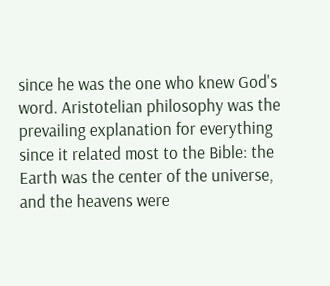since he was the one who knew God's word. Aristotelian philosophy was the prevailing explanation for everything since it related most to the Bible: the Earth was the center of the universe, and the heavens were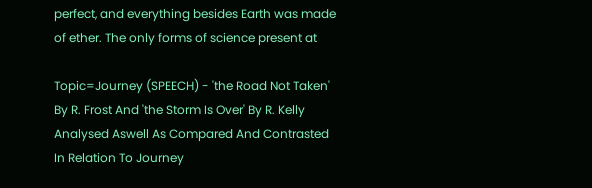perfect, and everything besides Earth was made of ether. The only forms of science present at

Topic=Journey (SPEECH) - 'the Road Not Taken' By R. Frost And 'the Storm Is Over' By R. Kelly Analysed Aswell As Compared And Contrasted In Relation To Journey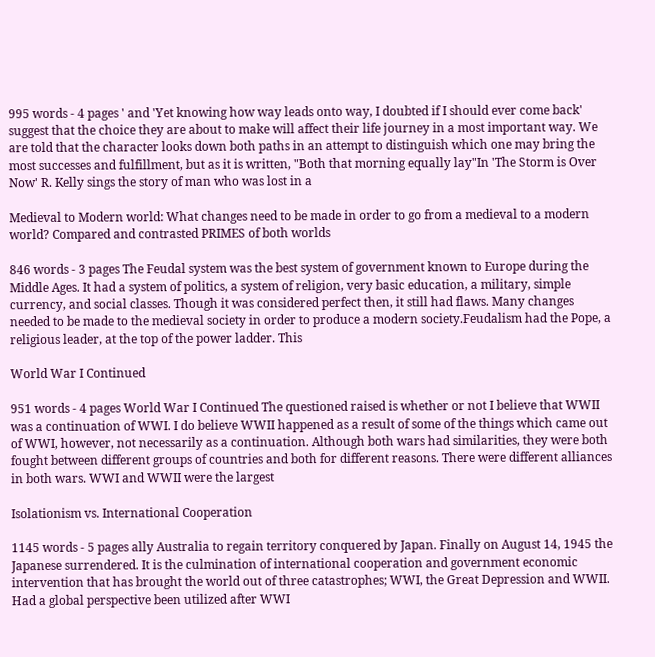995 words - 4 pages ' and 'Yet knowing how way leads onto way, I doubted if I should ever come back' suggest that the choice they are about to make will affect their life journey in a most important way. We are told that the character looks down both paths in an attempt to distinguish which one may bring the most successes and fulfillment, but as it is written, "Both that morning equally lay"In 'The Storm is Over Now' R. Kelly sings the story of man who was lost in a

Medieval to Modern world: What changes need to be made in order to go from a medieval to a modern world? Compared and contrasted PRIMES of both worlds

846 words - 3 pages The Feudal system was the best system of government known to Europe during the Middle Ages. It had a system of politics, a system of religion, very basic education, a military, simple currency, and social classes. Though it was considered perfect then, it still had flaws. Many changes needed to be made to the medieval society in order to produce a modern society.Feudalism had the Pope, a religious leader, at the top of the power ladder. This

World War I Continued

951 words - 4 pages World War I Continued The questioned raised is whether or not I believe that WWII was a continuation of WWI. I do believe WWII happened as a result of some of the things which came out of WWI, however, not necessarily as a continuation. Although both wars had similarities, they were both fought between different groups of countries and both for different reasons. There were different alliances in both wars. WWI and WWII were the largest

Isolationism vs. International Cooperation

1145 words - 5 pages ally Australia to regain territory conquered by Japan. Finally on August 14, 1945 the Japanese surrendered. It is the culmination of international cooperation and government economic intervention that has brought the world out of three catastrophes; WWI, the Great Depression and WWII. Had a global perspective been utilized after WWI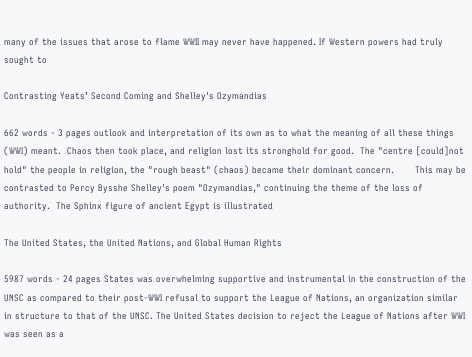many of the issues that arose to flame WWII may never have happened. If Western powers had truly sought to

Contrasting Yeats’ Second Coming and Shelley's Ozymandias

662 words - 3 pages outlook and interpretation of its own as to what the meaning of all these things (WWI) meant.  Chaos then took place, and religion lost its stronghold for good.  The "centre [could]not hold" the people in religion, the "rough beast" (chaos) became their dominant concern.       This may be contrasted to Percy Bysshe Shelley's poem "Ozymandias," continuing the theme of the loss of authority.  The Sphinx figure of ancient Egypt is illustrated

The United States, the United Nations, and Global Human Rights

5987 words - 24 pages States was overwhelming supportive and instrumental in the construction of the UNSC as compared to their post-WWI refusal to support the League of Nations, an organization similar in structure to that of the UNSC. The United States decision to reject the League of Nations after WWI was seen as a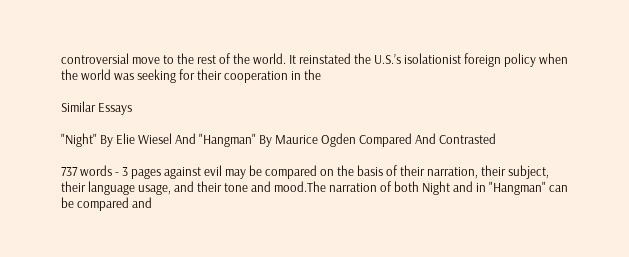controversial move to the rest of the world. It reinstated the U.S.’s isolationist foreign policy when the world was seeking for their cooperation in the

Similar Essays

"Night" By Elie Wiesel And "Hangman" By Maurice Ogden Compared And Contrasted

737 words - 3 pages against evil may be compared on the basis of their narration, their subject, their language usage, and their tone and mood.The narration of both Night and in "Hangman" can be compared and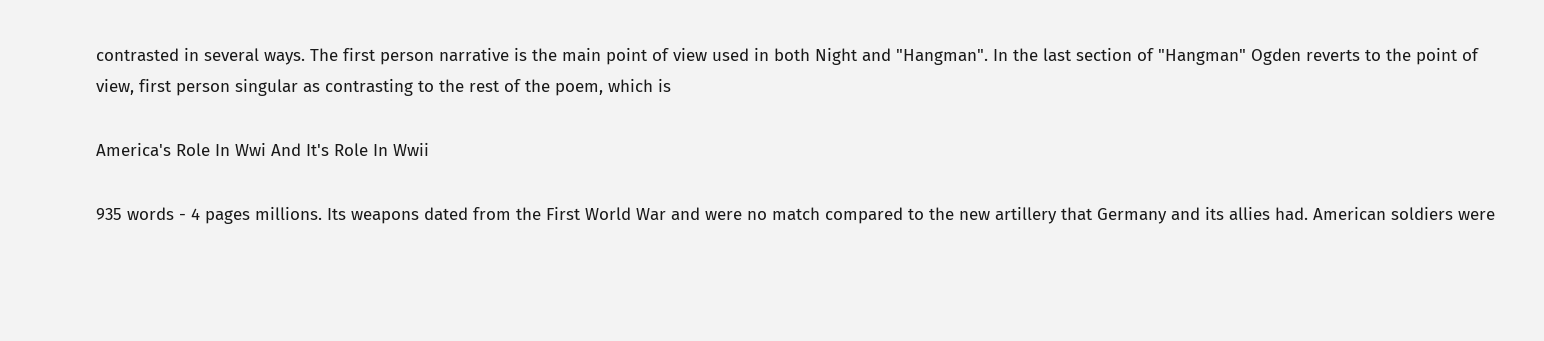contrasted in several ways. The first person narrative is the main point of view used in both Night and "Hangman". In the last section of "Hangman" Ogden reverts to the point of view, first person singular as contrasting to the rest of the poem, which is

America's Role In Wwi And It's Role In Wwii

935 words - 4 pages millions. Its weapons dated from the First World War and were no match compared to the new artillery that Germany and its allies had. American soldiers were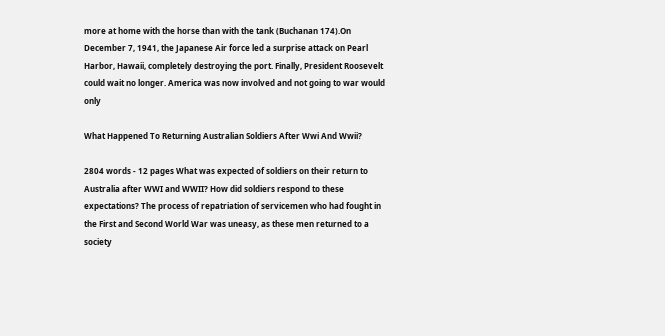more at home with the horse than with the tank (Buchanan 174).On December 7, 1941, the Japanese Air force led a surprise attack on Pearl Harbor, Hawaii, completely destroying the port. Finally, President Roosevelt could wait no longer. America was now involved and not going to war would only

What Happened To Returning Australian Soldiers After Wwi And Wwii?

2804 words - 12 pages What was expected of soldiers on their return to Australia after WWI and WWII? How did soldiers respond to these expectations? The process of repatriation of servicemen who had fought in the First and Second World War was uneasy, as these men returned to a society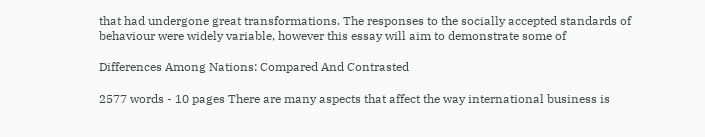that had undergone great transformations. The responses to the socially accepted standards of behaviour were widely variable, however this essay will aim to demonstrate some of

Differences Among Nations: Compared And Contrasted

2577 words - 10 pages There are many aspects that affect the way international business is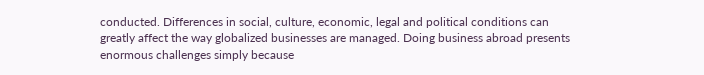conducted. Differences in social, culture, economic, legal and political conditions can greatly affect the way globalized businesses are managed. Doing business abroad presents enormous challenges simply because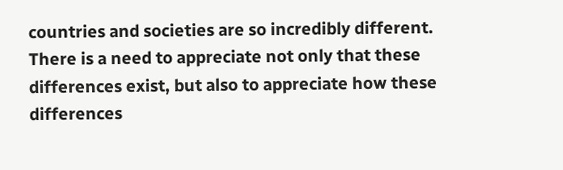countries and societies are so incredibly different. There is a need to appreciate not only that these differences exist, but also to appreciate how these differences